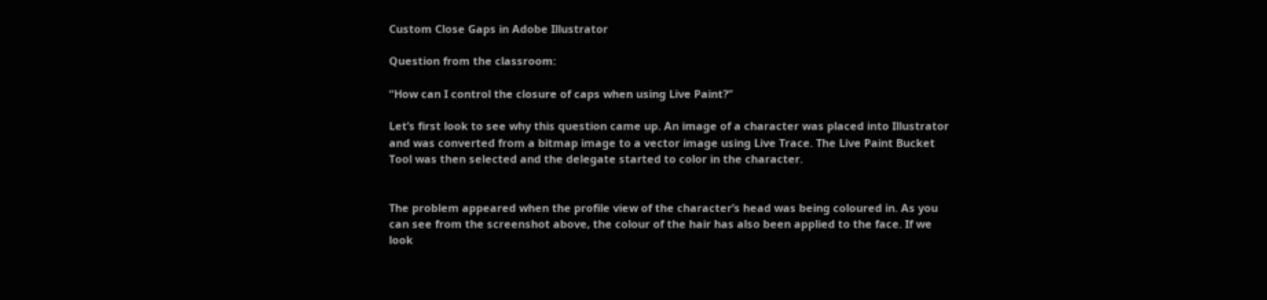Custom Close Gaps in Adobe Illustrator

Question from the classroom:

“How can I control the closure of caps when using Live Paint?”

Let’s first look to see why this question came up. An image of a character was placed into Illustrator and was converted from a bitmap image to a vector image using Live Trace. The Live Paint Bucket Tool was then selected and the delegate started to color in the character.


The problem appeared when the profile view of the character’s head was being coloured in. As you can see from the screenshot above, the colour of the hair has also been applied to the face. If we look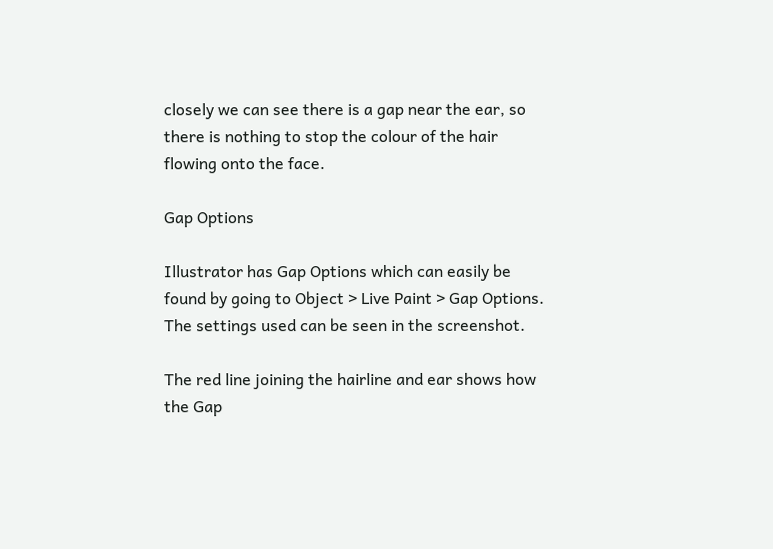closely we can see there is a gap near the ear, so there is nothing to stop the colour of the hair flowing onto the face.

Gap Options

Illustrator has Gap Options which can easily be found by going to Object > Live Paint > Gap Options. The settings used can be seen in the screenshot.

The red line joining the hairline and ear shows how the Gap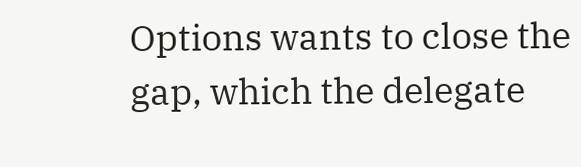Options wants to close the gap, which the delegate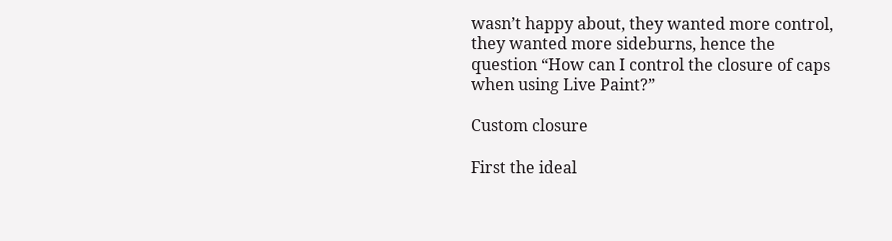wasn’t happy about, they wanted more control, they wanted more sideburns, hence the question “How can I control the closure of caps when using Live Paint?”

Custom closure

First the ideal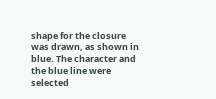shape for the closure was drawn, as shown in blue. The character and the blue line were selected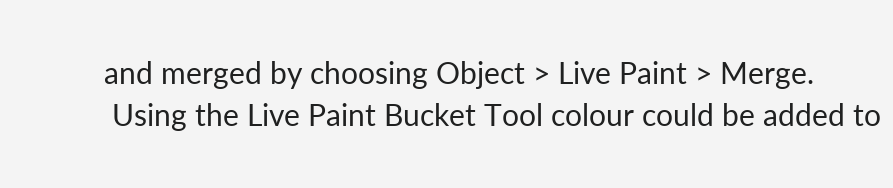and merged by choosing Object > Live Paint > Merge.
 Using the Live Paint Bucket Tool colour could be added to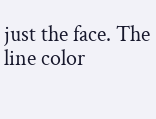just the face. The line color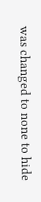was changed to none to hide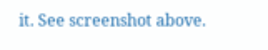it. See screenshot above.